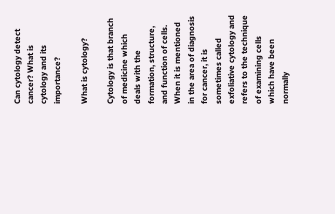Can cytology detect cancer? What is cytology and its importance?

What is cytology?

Cytology is that branch of medicine which deals with the formation, structure, and function of cells. When it is mentioned in the area of diagnosis for cancer, it is sometimes called exfoliative cytology and refers to the technique of examining cells which have been normally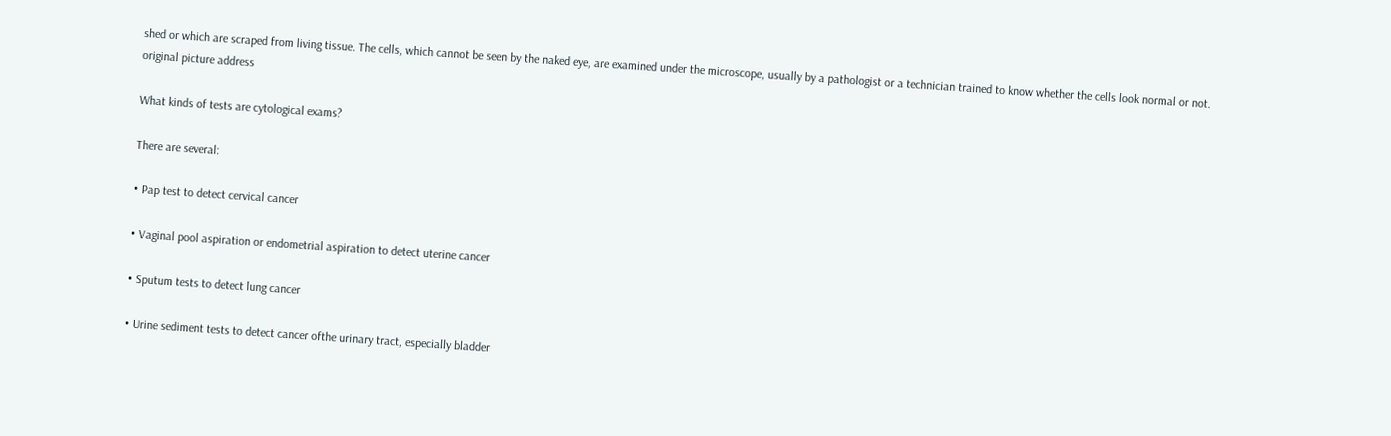shed or which are scraped from living tissue. The cells, which cannot be seen by the naked eye, are examined under the microscope, usually by a pathologist or a technician trained to know whether the cells look normal or not.
original picture address

What kinds of tests are cytological exams?

There are several:

• Pap test to detect cervical cancer

• Vaginal pool aspiration or endometrial aspiration to detect uterine cancer

• Sputum tests to detect lung cancer

• Urine sediment tests to detect cancer ofthe urinary tract, especially bladder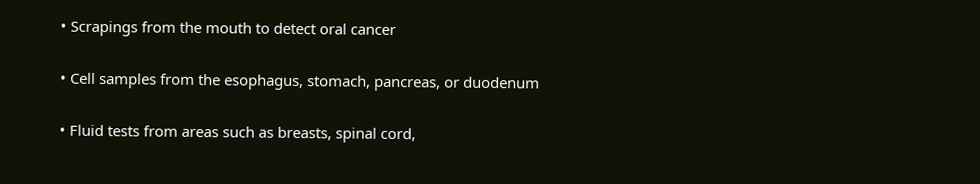• Scrapings from the mouth to detect oral cancer

• Cell samples from the esophagus, stomach, pancreas, or duodenum

• Fluid tests from areas such as breasts, spinal cord,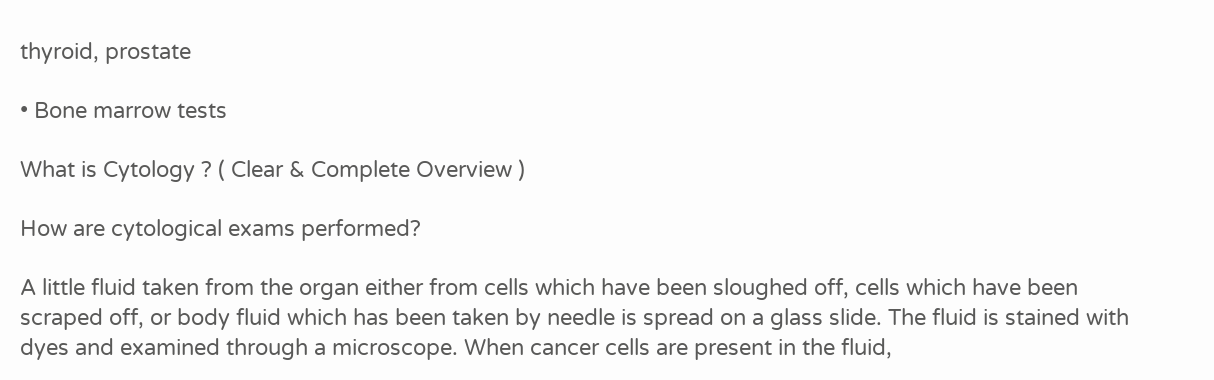thyroid, prostate

• Bone marrow tests

What is Cytology ? ( Clear & Complete Overview )

How are cytological exams performed?

A little fluid taken from the organ either from cells which have been sloughed off, cells which have been scraped off, or body fluid which has been taken by needle is spread on a glass slide. The fluid is stained with dyes and examined through a microscope. When cancer cells are present in the fluid,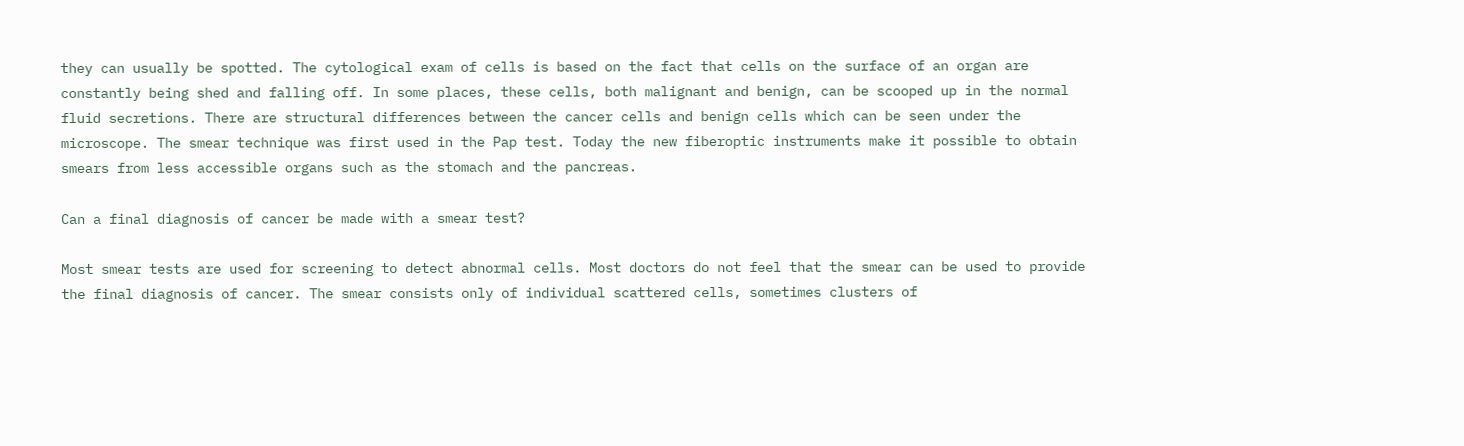they can usually be spotted. The cytological exam of cells is based on the fact that cells on the surface of an organ are constantly being shed and falling off. In some places, these cells, both malignant and benign, can be scooped up in the normal fluid secretions. There are structural differences between the cancer cells and benign cells which can be seen under the microscope. The smear technique was first used in the Pap test. Today the new fiberoptic instruments make it possible to obtain smears from less accessible organs such as the stomach and the pancreas.

Can a final diagnosis of cancer be made with a smear test?

Most smear tests are used for screening to detect abnormal cells. Most doctors do not feel that the smear can be used to provide the final diagnosis of cancer. The smear consists only of individual scattered cells, sometimes clusters of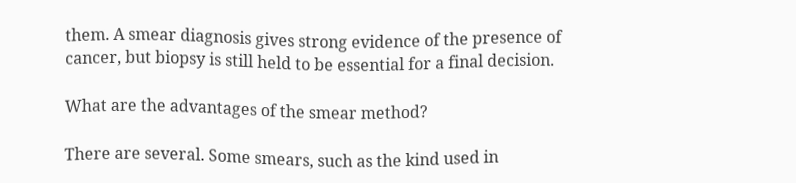them. A smear diagnosis gives strong evidence of the presence of cancer, but biopsy is still held to be essential for a final decision.

What are the advantages of the smear method?

There are several. Some smears, such as the kind used in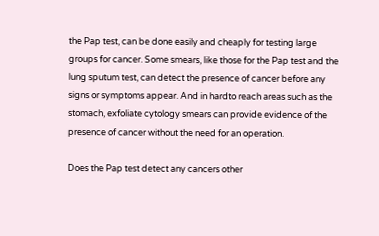the Pap test, can be done easily and cheaply for testing large groups for cancer. Some smears, like those for the Pap test and the lung sputum test, can detect the presence of cancer before any signs or symptoms appear. And in hardto reach areas such as the stomach, exfoliate cytology smears can provide evidence of the presence of cancer without the need for an operation.

Does the Pap test detect any cancers other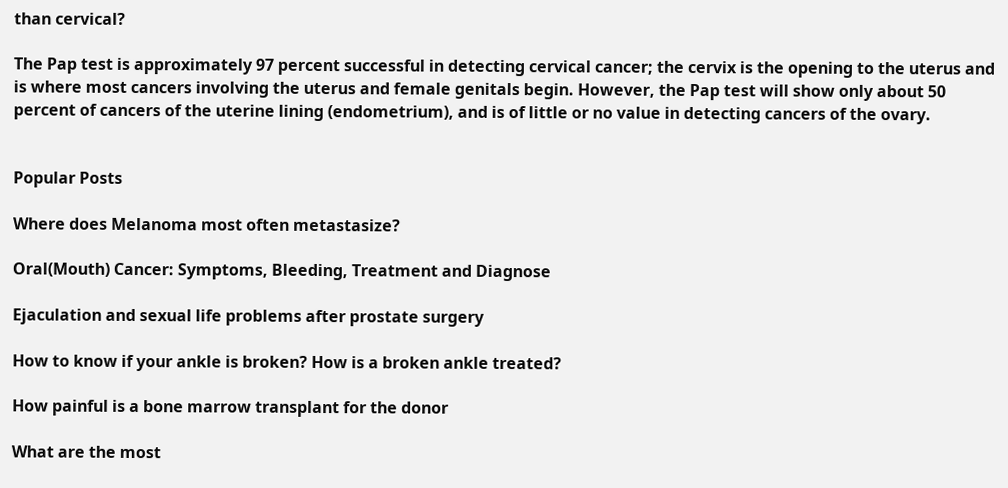than cervical?

The Pap test is approximately 97 percent successful in detecting cervical cancer; the cervix is the opening to the uterus and is where most cancers involving the uterus and female genitals begin. However, the Pap test will show only about 50 percent of cancers of the uterine lining (endometrium), and is of little or no value in detecting cancers of the ovary.


Popular Posts

Where does Melanoma most often metastasize?

Oral(Mouth) Cancer: Symptoms, Bleeding, Treatment and Diagnose

Ejaculation and sexual life problems after prostate surgery

How to know if your ankle is broken? How is a broken ankle treated?

How painful is a bone marrow transplant for the donor

What are the most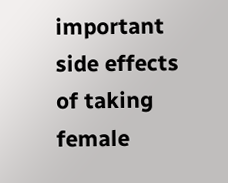important side effects of taking female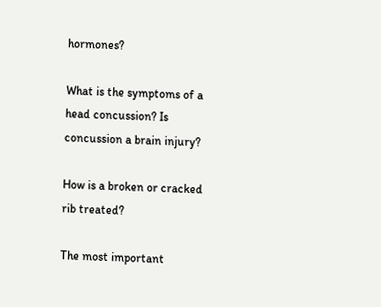hormones?

What is the symptoms of a head concussion? Is concussion a brain injury?

How is a broken or cracked rib treated?

The most important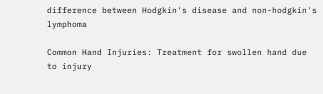difference between Hodgkin's disease and non-hodgkin's lymphoma

Common Hand Injuries: Treatment for swollen hand due to injury